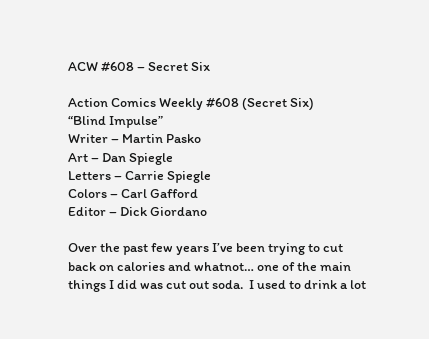ACW #608 – Secret Six

Action Comics Weekly #608 (Secret Six)
“Blind Impulse”
Writer – Martin Pasko
Art – Dan Spiegle
Letters – Carrie Spiegle
Colors – Carl Gafford
Editor – Dick Giordano

Over the past few years I’ve been trying to cut back on calories and whatnot… one of the main things I did was cut out soda.  I used to drink a lot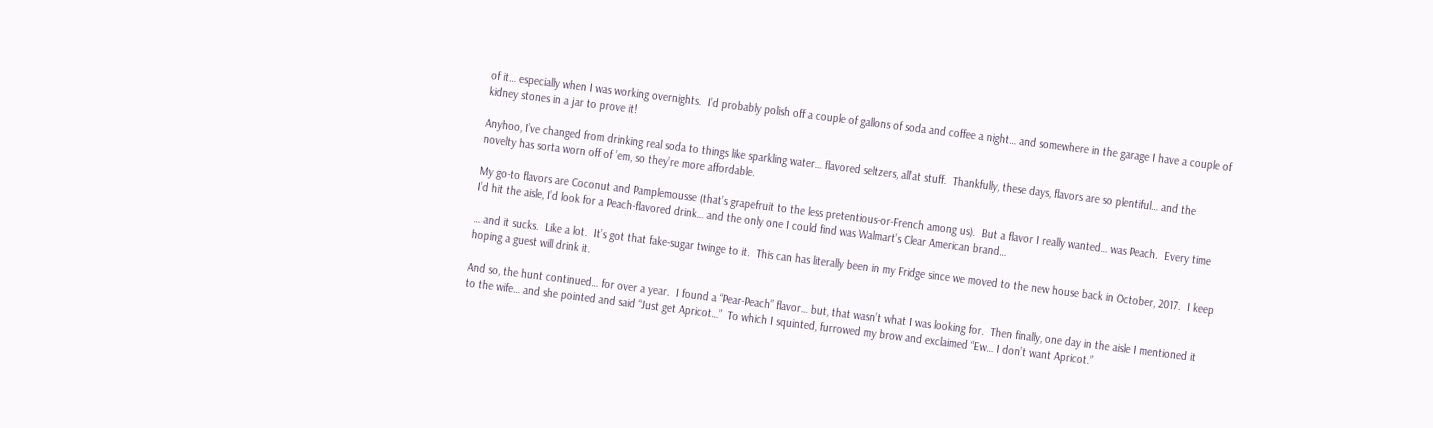of it… especially when I was working overnights.  I’d probably polish off a couple of gallons of soda and coffee a night… and somewhere in the garage I have a couple of kidney stones in a jar to prove it!

Anyhoo, I’ve changed from drinking real soda to things like sparkling water… flavored seltzers, all’at stuff.  Thankfully, these days, flavors are so plentiful… and the novelty has sorta worn off of ’em, so they’re more affordable.

My go-to flavors are Coconut and Pamplemousse (that’s grapefruit to the less pretentious-or-French among us).  But a flavor I really wanted… was Peach.  Every time I’d hit the aisle, I’d look for a Peach-flavored drink… and the only one I could find was Walmart’s Clear American brand…

… and it sucks.  Like a lot.  It’s got that fake-sugar twinge to it.  This can has literally been in my Fridge since we moved to the new house back in October, 2017.  I keep hoping a guest will drink it.

And so, the hunt continued… for over a year.  I found a “Pear-Peach” flavor… but, that wasn’t what I was looking for.  Then finally, one day in the aisle I mentioned it to the wife… and she pointed and said “Just get Apricot…”  To which I squinted, furrowed my brow and exclaimed “Ew… I don’t want Apricot.”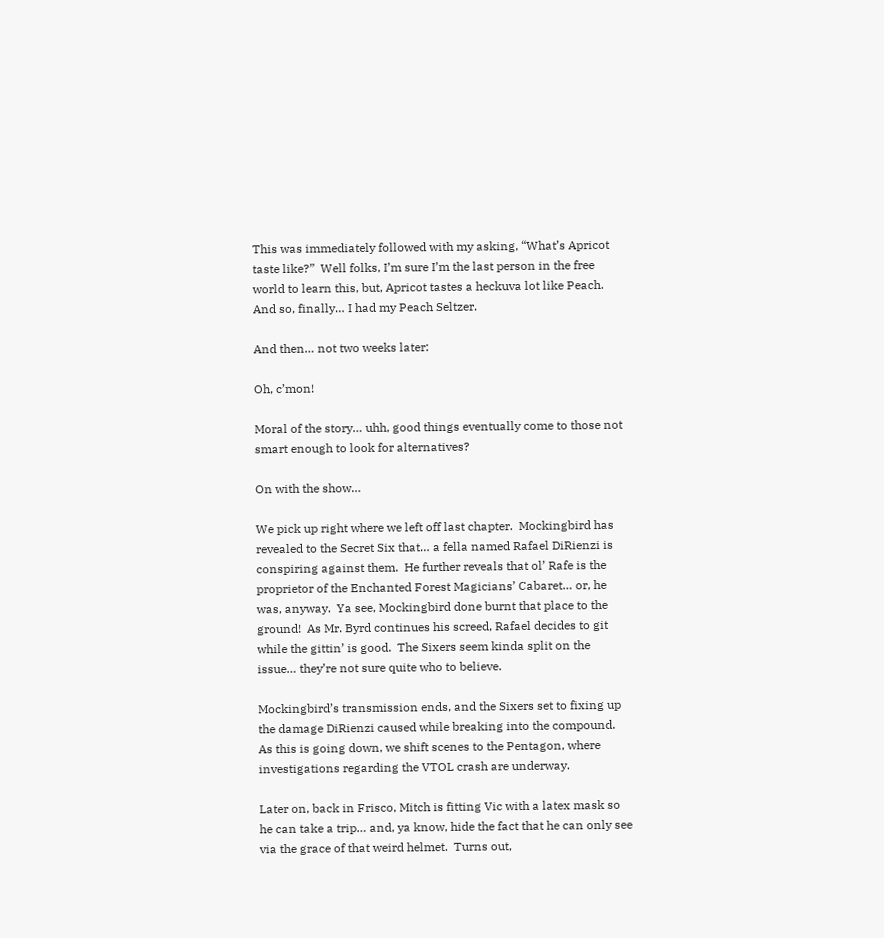This was immediately followed with my asking, “What’s Apricot taste like?”  Well folks, I’m sure I’m the last person in the free world to learn this, but, Apricot tastes a heckuva lot like Peach.  And so, finally… I had my Peach Seltzer.

And then… not two weeks later:

Oh, c’mon!

Moral of the story… uhh, good things eventually come to those not smart enough to look for alternatives?

On with the show…

We pick up right where we left off last chapter.  Mockingbird has revealed to the Secret Six that… a fella named Rafael DiRienzi is conspiring against them.  He further reveals that ol’ Rafe is the proprietor of the Enchanted Forest Magicians’ Cabaret… or, he was, anyway.  Ya see, Mockingbird done burnt that place to the ground!  As Mr. Byrd continues his screed, Rafael decides to git while the gittin’ is good.  The Sixers seem kinda split on the issue… they’re not sure quite who to believe.

Mockingbird’s transmission ends, and the Sixers set to fixing up the damage DiRienzi caused while breaking into the compound.  As this is going down, we shift scenes to the Pentagon, where investigations regarding the VTOL crash are underway.

Later on, back in Frisco, Mitch is fitting Vic with a latex mask so he can take a trip… and, ya know, hide the fact that he can only see via the grace of that weird helmet.  Turns out,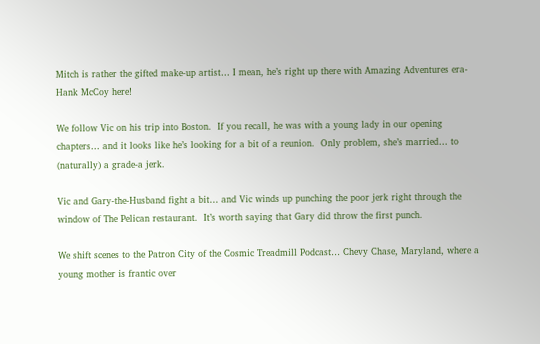Mitch is rather the gifted make-up artist… I mean, he’s right up there with Amazing Adventures era-Hank McCoy here!

We follow Vic on his trip into Boston.  If you recall, he was with a young lady in our opening chapters… and it looks like he’s looking for a bit of a reunion.  Only problem, she’s married… to (naturally) a grade-a jerk.

Vic and Gary-the-Husband fight a bit… and Vic winds up punching the poor jerk right through the window of The Pelican restaurant.  It’s worth saying that Gary did throw the first punch.

We shift scenes to the Patron City of the Cosmic Treadmill Podcast… Chevy Chase, Maryland, where a young mother is frantic over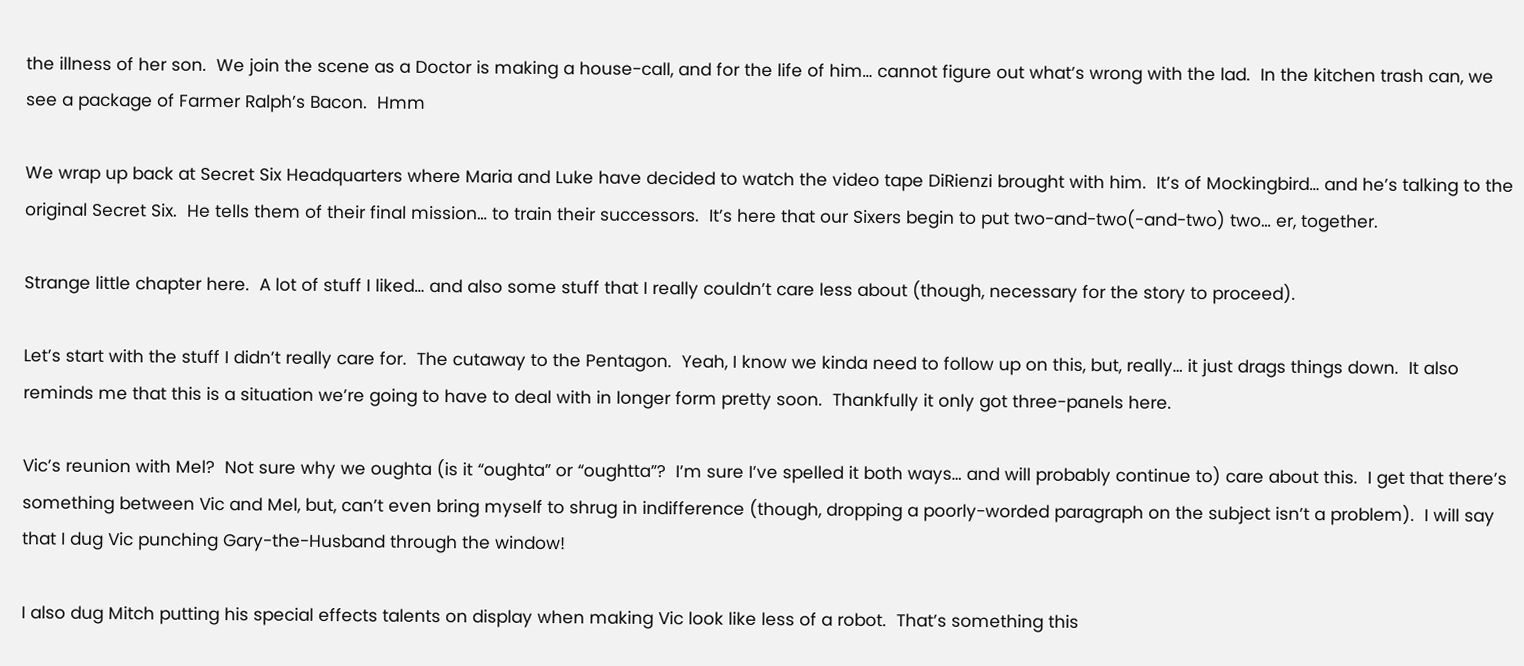the illness of her son.  We join the scene as a Doctor is making a house-call, and for the life of him… cannot figure out what’s wrong with the lad.  In the kitchen trash can, we see a package of Farmer Ralph’s Bacon.  Hmm

We wrap up back at Secret Six Headquarters where Maria and Luke have decided to watch the video tape DiRienzi brought with him.  It’s of Mockingbird… and he’s talking to the original Secret Six.  He tells them of their final mission… to train their successors.  It’s here that our Sixers begin to put two-and-two(-and-two) two… er, together.

Strange little chapter here.  A lot of stuff I liked… and also some stuff that I really couldn’t care less about (though, necessary for the story to proceed).

Let’s start with the stuff I didn’t really care for.  The cutaway to the Pentagon.  Yeah, I know we kinda need to follow up on this, but, really… it just drags things down.  It also reminds me that this is a situation we’re going to have to deal with in longer form pretty soon.  Thankfully it only got three-panels here.

Vic’s reunion with Mel?  Not sure why we oughta (is it “oughta” or “oughtta”?  I’m sure I’ve spelled it both ways… and will probably continue to) care about this.  I get that there’s something between Vic and Mel, but, can’t even bring myself to shrug in indifference (though, dropping a poorly-worded paragraph on the subject isn’t a problem).  I will say that I dug Vic punching Gary-the-Husband through the window!

I also dug Mitch putting his special effects talents on display when making Vic look like less of a robot.  That’s something this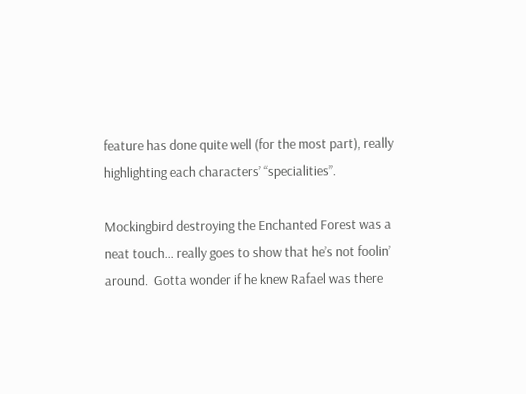feature has done quite well (for the most part), really highlighting each characters’ “specialities”.

Mockingbird destroying the Enchanted Forest was a neat touch… really goes to show that he’s not foolin’ around.  Gotta wonder if he knew Rafael was there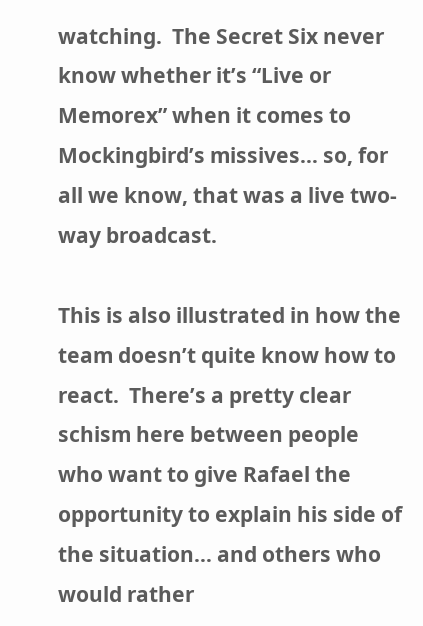watching.  The Secret Six never know whether it’s “Live or Memorex” when it comes to Mockingbird’s missives… so, for all we know, that was a live two-way broadcast.

This is also illustrated in how the team doesn’t quite know how to react.  There’s a pretty clear schism here between people who want to give Rafael the opportunity to explain his side of the situation… and others who would rather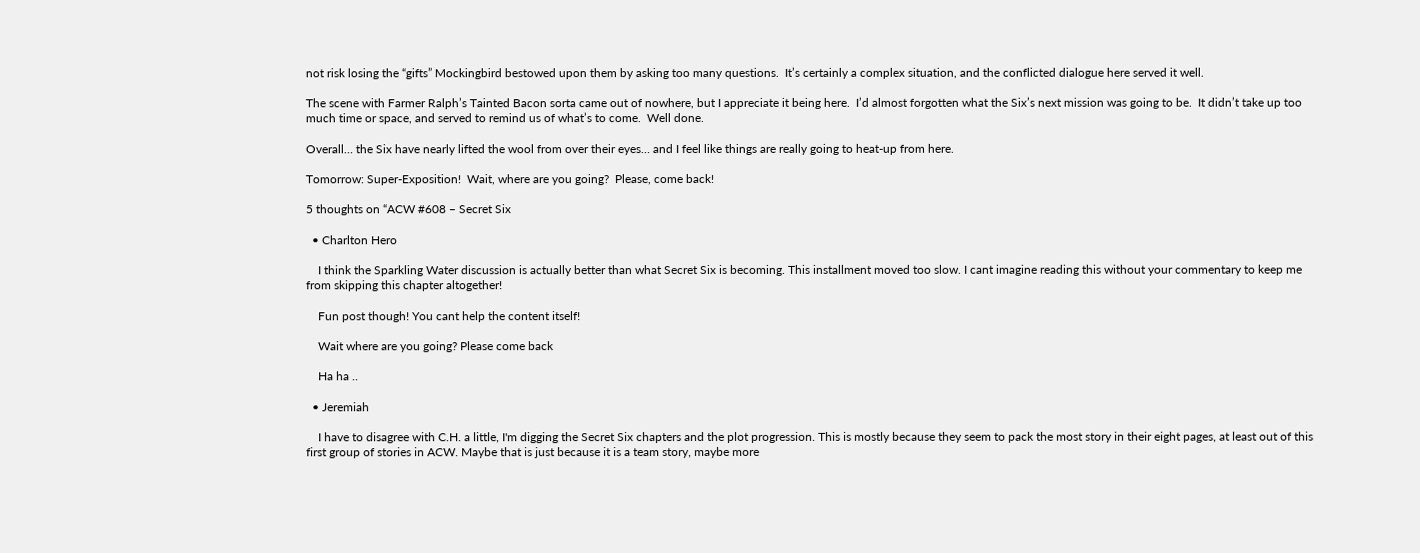not risk losing the “gifts” Mockingbird bestowed upon them by asking too many questions.  It’s certainly a complex situation, and the conflicted dialogue here served it well.

The scene with Farmer Ralph’s Tainted Bacon sorta came out of nowhere, but I appreciate it being here.  I’d almost forgotten what the Six’s next mission was going to be.  It didn’t take up too much time or space, and served to remind us of what’s to come.  Well done.

Overall… the Six have nearly lifted the wool from over their eyes… and I feel like things are really going to heat-up from here.

Tomorrow: Super-Exposition!  Wait, where are you going?  Please, come back!

5 thoughts on “ACW #608 – Secret Six

  • Charlton Hero

    I think the Sparkling Water discussion is actually better than what Secret Six is becoming. This installment moved too slow. I cant imagine reading this without your commentary to keep me from skipping this chapter altogether!

    Fun post though! You cant help the content itself!

    Wait where are you going? Please come back

    Ha ha ..

  • Jeremiah

    I have to disagree with C.H. a little, I'm digging the Secret Six chapters and the plot progression. This is mostly because they seem to pack the most story in their eight pages, at least out of this first group of stories in ACW. Maybe that is just because it is a team story, maybe more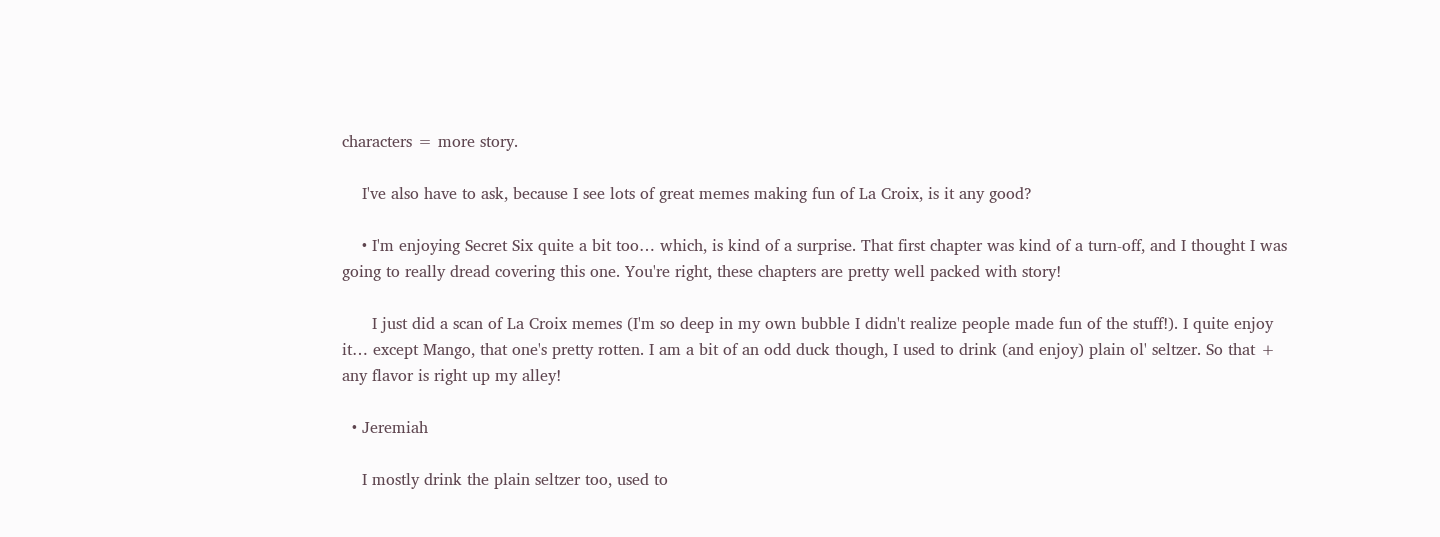characters = more story.

    I've also have to ask, because I see lots of great memes making fun of La Croix, is it any good?

    • I'm enjoying Secret Six quite a bit too… which, is kind of a surprise. That first chapter was kind of a turn-off, and I thought I was going to really dread covering this one. You're right, these chapters are pretty well packed with story!

      I just did a scan of La Croix memes (I'm so deep in my own bubble I didn't realize people made fun of the stuff!). I quite enjoy it… except Mango, that one's pretty rotten. I am a bit of an odd duck though, I used to drink (and enjoy) plain ol' seltzer. So that + any flavor is right up my alley!

  • Jeremiah

    I mostly drink the plain seltzer too, used to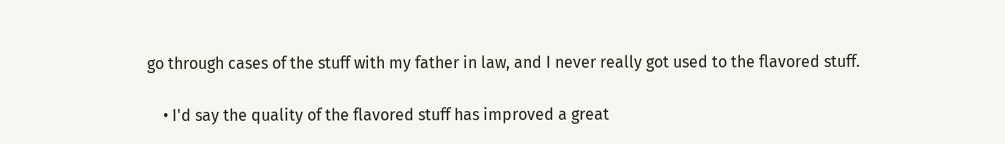go through cases of the stuff with my father in law, and I never really got used to the flavored stuff.

    • I'd say the quality of the flavored stuff has improved a great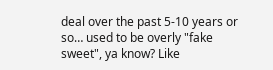deal over the past 5-10 years or so… used to be overly "fake sweet", ya know? Like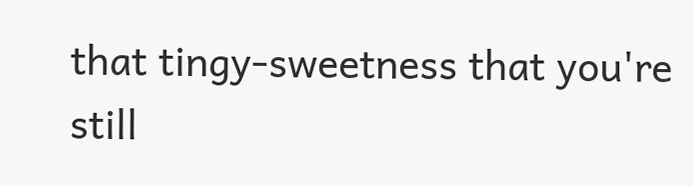that tingy-sweetness that you're still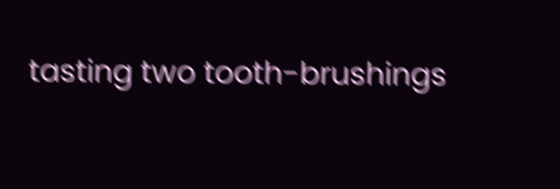tasting two tooth-brushings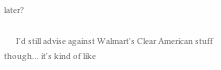later?

      I'd still advise against Walmart's Clear American stuff though… it's kind of like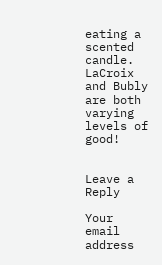eating a scented candle. LaCroix and Bubly are both varying levels of good!


Leave a Reply

Your email address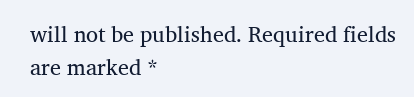will not be published. Required fields are marked *